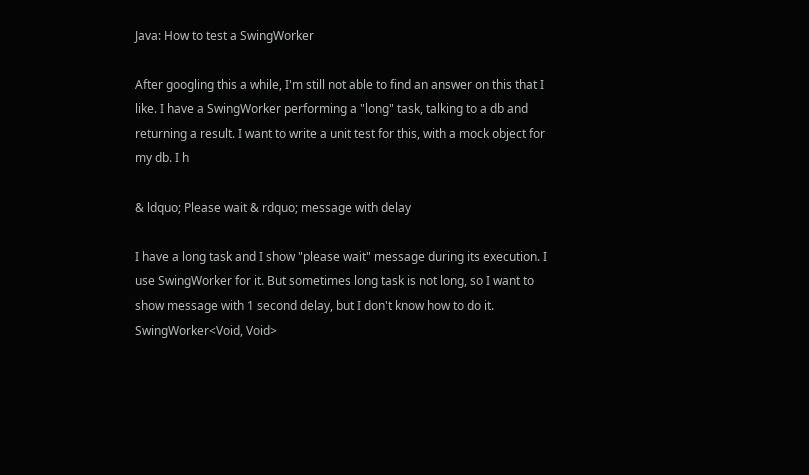Java: How to test a SwingWorker

After googling this a while, I'm still not able to find an answer on this that I like. I have a SwingWorker performing a "long" task, talking to a db and returning a result. I want to write a unit test for this, with a mock object for my db. I h

& ldquo; Please wait & rdquo; message with delay

I have a long task and I show "please wait" message during its execution. I use SwingWorker for it. But sometimes long task is not long, so I want to show message with 1 second delay, but I don't know how to do it. SwingWorker<Void, Void>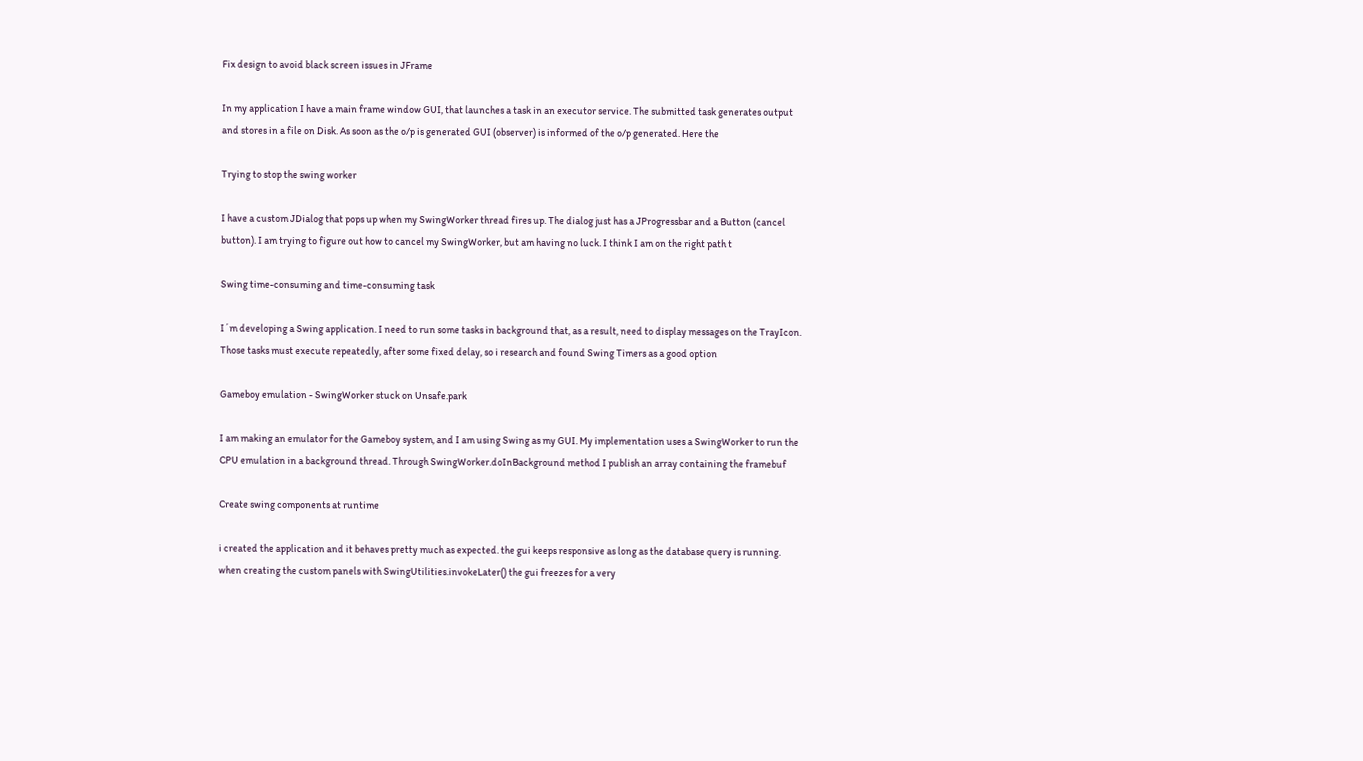Fix design to avoid black screen issues in JFrame

In my application I have a main frame window GUI, that launches a task in an executor service. The submitted task generates output and stores in a file on Disk. As soon as the o/p is generated GUI (observer) is informed of the o/p generated. Here the

Trying to stop the swing worker

I have a custom JDialog that pops up when my SwingWorker thread fires up. The dialog just has a JProgressbar and a Button (cancel button). I am trying to figure out how to cancel my SwingWorker, but am having no luck. I think I am on the right path t

Swing time-consuming and time-consuming task

I´m developing a Swing application. I need to run some tasks in background that, as a result, need to display messages on the TrayIcon. Those tasks must execute repeatedly, after some fixed delay, so i research and found Swing Timers as a good option

Gameboy emulation - SwingWorker stuck on Unsafe.park

I am making an emulator for the Gameboy system, and I am using Swing as my GUI. My implementation uses a SwingWorker to run the CPU emulation in a background thread. Through SwingWorker.doInBackground method I publish an array containing the framebuf

Create swing components at runtime

i created the application and it behaves pretty much as expected. the gui keeps responsive as long as the database query is running. when creating the custom panels with SwingUtilities.invokeLater() the gui freezes for a very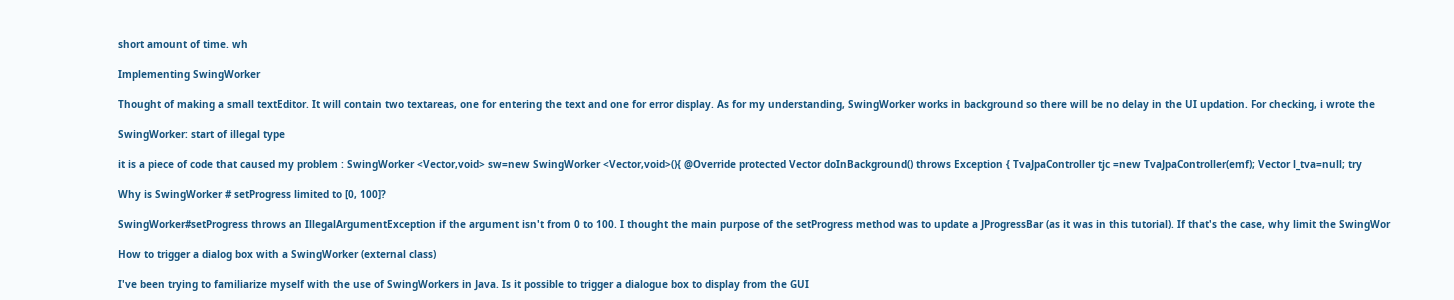short amount of time. wh

Implementing SwingWorker

Thought of making a small textEditor. It will contain two textareas, one for entering the text and one for error display. As for my understanding, SwingWorker works in background so there will be no delay in the UI updation. For checking, i wrote the

SwingWorker: start of illegal type

it is a piece of code that caused my problem : SwingWorker <Vector,void> sw=new SwingWorker <Vector,void>(){ @Override protected Vector doInBackground() throws Exception { TvaJpaController tjc =new TvaJpaController(emf); Vector l_tva=null; try

Why is SwingWorker # setProgress limited to [0, 100]?

SwingWorker#setProgress throws an IllegalArgumentException if the argument isn't from 0 to 100. I thought the main purpose of the setProgress method was to update a JProgressBar (as it was in this tutorial). If that's the case, why limit the SwingWor

How to trigger a dialog box with a SwingWorker (external class)

I've been trying to familiarize myself with the use of SwingWorkers in Java. Is it possible to trigger a dialogue box to display from the GUI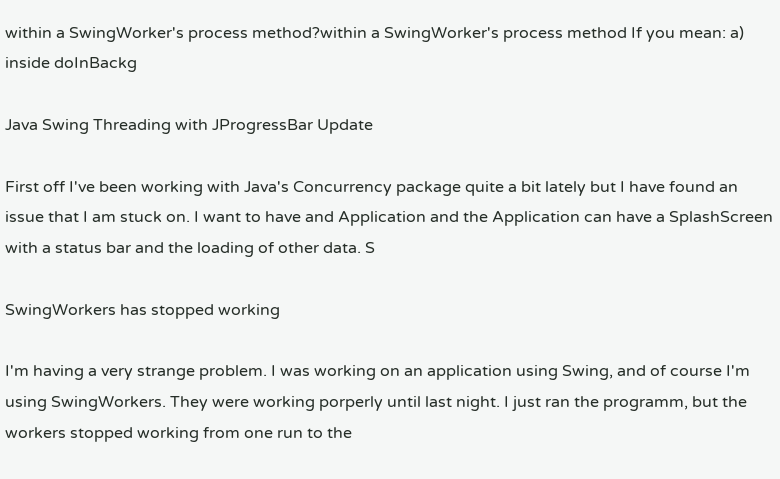within a SwingWorker's process method?within a SwingWorker's process method If you mean: a) inside doInBackg

Java Swing Threading with JProgressBar Update

First off I've been working with Java's Concurrency package quite a bit lately but I have found an issue that I am stuck on. I want to have and Application and the Application can have a SplashScreen with a status bar and the loading of other data. S

SwingWorkers has stopped working

I'm having a very strange problem. I was working on an application using Swing, and of course I'm using SwingWorkers. They were working porperly until last night. I just ran the programm, but the workers stopped working from one run to the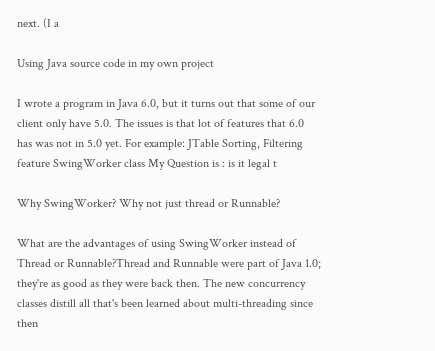next. (I a

Using Java source code in my own project

I wrote a program in Java 6.0, but it turns out that some of our client only have 5.0. The issues is that lot of features that 6.0 has was not in 5.0 yet. For example: JTable Sorting, Filtering feature SwingWorker class My Question is : is it legal t

Why SwingWorker? Why not just thread or Runnable?

What are the advantages of using SwingWorker instead of Thread or Runnable?Thread and Runnable were part of Java 1.0; they're as good as they were back then. The new concurrency classes distill all that's been learned about multi-threading since then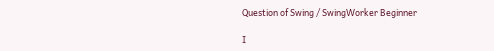Question of Swing / SwingWorker Beginner

I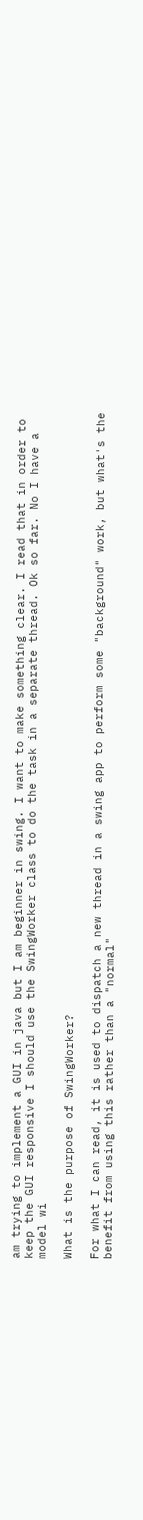am trying to implement a GUI in java but I am beginner in swing. I want to make something clear. I read that in order to keep the GUI responsive I should use the SwingWorker class to do the task in a separate thread. Ok so far. No I have a model wi

What is the purpose of SwingWorker?

For what I can read, it is used to dispatch a new thread in a swing app to perform some "background" work, but what's the benefit from using this rather than a "normal"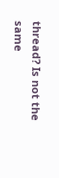thread? Is not the same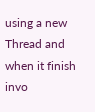using a new Thread and when it finish invo